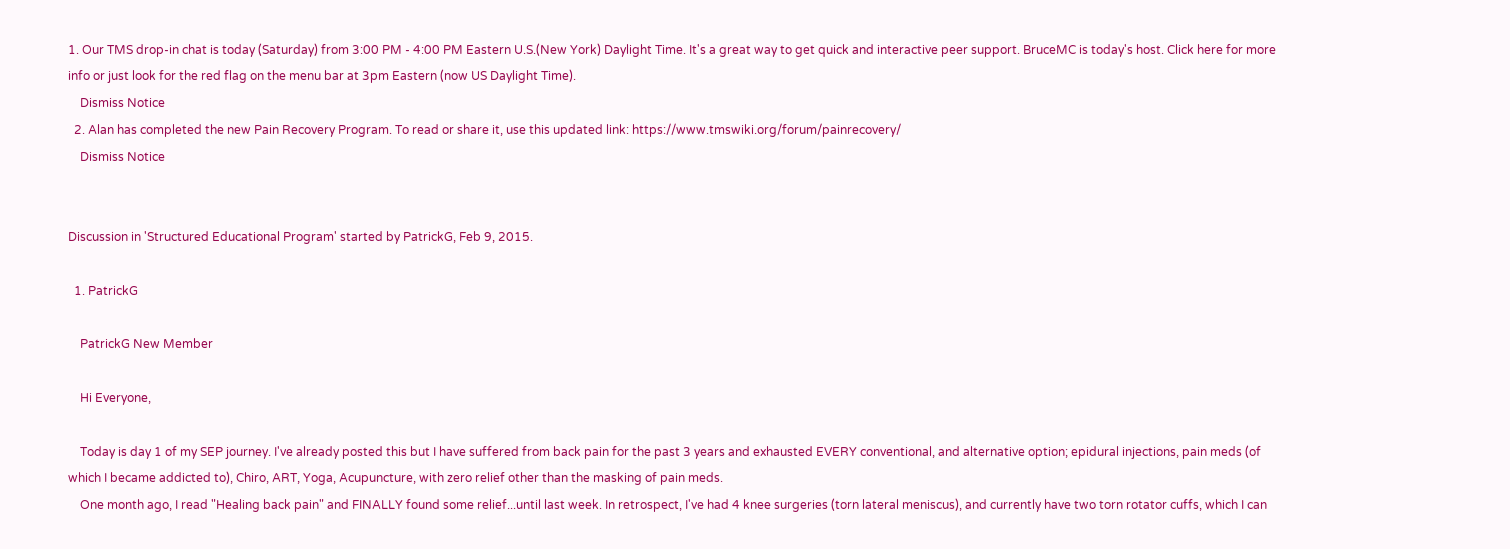1. Our TMS drop-in chat is today (Saturday) from 3:00 PM - 4:00 PM Eastern U.S.(New York) Daylight Time. It's a great way to get quick and interactive peer support. BruceMC is today's host. Click here for more info or just look for the red flag on the menu bar at 3pm Eastern (now US Daylight Time).
    Dismiss Notice
  2. Alan has completed the new Pain Recovery Program. To read or share it, use this updated link: https://www.tmswiki.org/forum/painrecovery/
    Dismiss Notice


Discussion in 'Structured Educational Program' started by PatrickG, Feb 9, 2015.

  1. PatrickG

    PatrickG New Member

    Hi Everyone,

    Today is day 1 of my SEP journey. I've already posted this but I have suffered from back pain for the past 3 years and exhausted EVERY conventional, and alternative option; epidural injections, pain meds (of which I became addicted to), Chiro, ART, Yoga, Acupuncture, with zero relief other than the masking of pain meds.
    One month ago, I read "Healing back pain" and FINALLY found some relief...until last week. In retrospect, I've had 4 knee surgeries (torn lateral meniscus), and currently have two torn rotator cuffs, which I can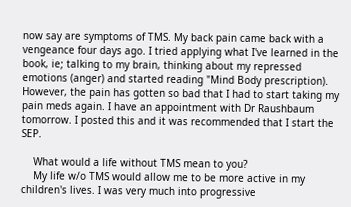now say are symptoms of TMS. My back pain came back with a vengeance four days ago. I tried applying what I've learned in the book, ie; talking to my brain, thinking about my repressed emotions (anger) and started reading "Mind Body prescription). However, the pain has gotten so bad that I had to start taking my pain meds again. I have an appointment with Dr Raushbaum tomorrow. I posted this and it was recommended that I start the SEP.

    What would a life without TMS mean to you?
    My life w/o TMS would allow me to be more active in my children's lives. I was very much into progressive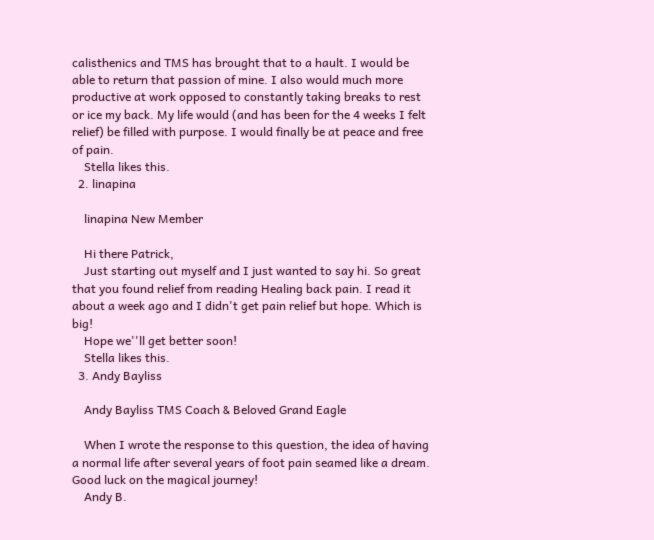calisthenics and TMS has brought that to a hault. I would be able to return that passion of mine. I also would much more productive at work opposed to constantly taking breaks to rest or ice my back. My life would (and has been for the 4 weeks I felt relief) be filled with purpose. I would finally be at peace and free of pain.
    Stella likes this.
  2. linapina

    linapina New Member

    Hi there Patrick,
    Just starting out myself and I just wanted to say hi. So great that you found relief from reading Healing back pain. I read it about a week ago and I didn't get pain relief but hope. Which is big!
    Hope we''ll get better soon!
    Stella likes this.
  3. Andy Bayliss

    Andy Bayliss TMS Coach & Beloved Grand Eagle

    When I wrote the response to this question, the idea of having a normal life after several years of foot pain seamed like a dream. Good luck on the magical journey!
    Andy B.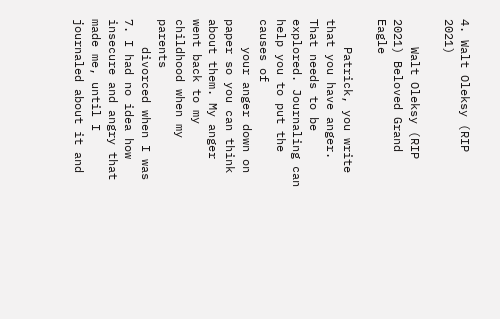4. Walt Oleksy (RIP 2021)

    Walt Oleksy (RIP 2021) Beloved Grand Eagle

    Patrick, you write that you have anger. That needs to be explored. Journaling can help you to put the causes of
    your anger down on paper so you can think about them. My anger went back to my childhood when my parents
    divorced when I was 7. I had no idea how insecure and angry that made me, until I journaled about it and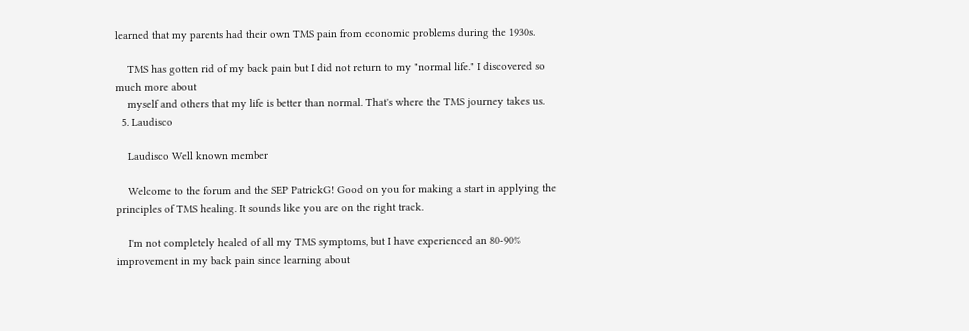learned that my parents had their own TMS pain from economic problems during the 1930s.

    TMS has gotten rid of my back pain but I did not return to my "normal life." I discovered so much more about
    myself and others that my life is better than normal. That's where the TMS journey takes us.
  5. Laudisco

    Laudisco Well known member

    Welcome to the forum and the SEP PatrickG! Good on you for making a start in applying the principles of TMS healing. It sounds like you are on the right track.

    I'm not completely healed of all my TMS symptoms, but I have experienced an 80-90% improvement in my back pain since learning about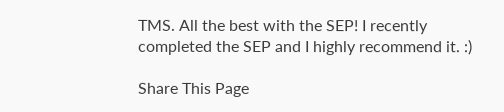TMS. All the best with the SEP! I recently completed the SEP and I highly recommend it. :)

Share This Page